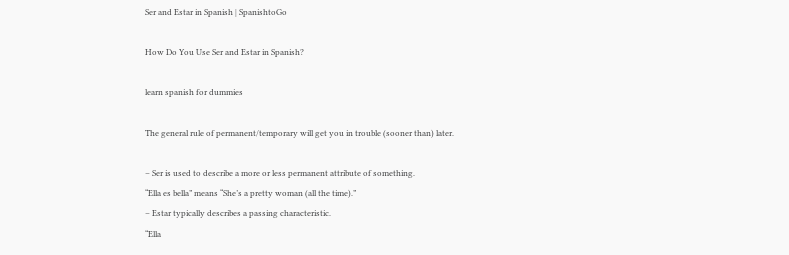Ser and Estar in Spanish | SpanishtoGo

How Do You Use Ser and Estar in Spanish?

learn spanish for dummies

The general rule of permanent/temporary will get you in trouble (sooner than) later.

– Ser is used to describe a more or less permanent attribute of something.
“Ella es bella” means “She’s a pretty woman (all the time).”
– Estar typically describes a passing characteristic.
“Ella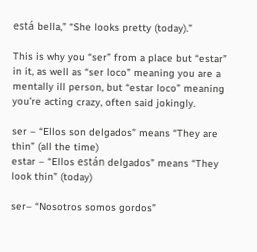está bella,” “She looks pretty (today).”

This is why you “ser” from a place but “estar” in it, as well as “ser loco” meaning you are a mentally ill person, but “estar loco” meaning you’re acting crazy, often said jokingly.

ser – “Ellos son delgados” means “They are thin” (all the time)
estar – “Ellos están delgados” means “They look thin” (today)

ser– “Nosotros somos gordos”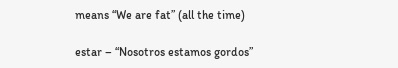means “We are fat” (all the time)

estar – “Nosotros estamos gordos”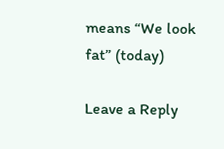means “We look fat” (today)

Leave a Reply